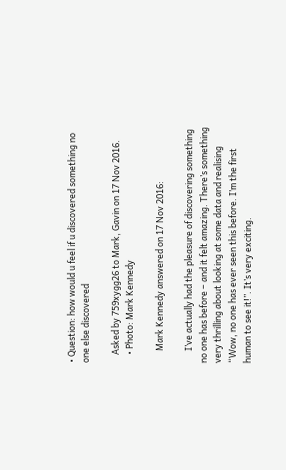• Question: how would u feel if u discovered something no one else discovered

    Asked by 759xygg26 to Mark, Gavin on 17 Nov 2016.
    • Photo: Mark Kennedy

      Mark Kennedy answered on 17 Nov 2016:

      I’ve actually had the pleasure of discovering something no one has before – and it felt amazing. There’s something very thrilling about looking at some data and realising “Wow, no one has ever seen this before. I’m the first human to see it!”. It’s very exciting.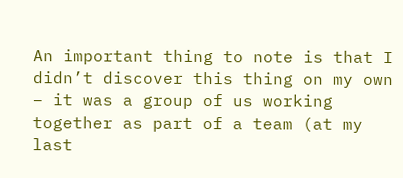An important thing to note is that I didn’t discover this thing on my own – it was a group of us working together as part of a team (at my last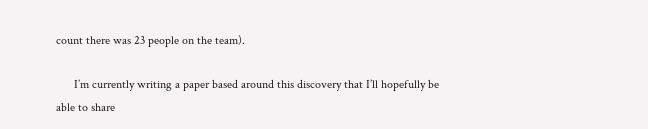count there was 23 people on the team).

      I’m currently writing a paper based around this discovery that I’ll hopefully be able to share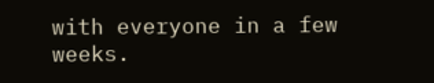with everyone in a few weeks.